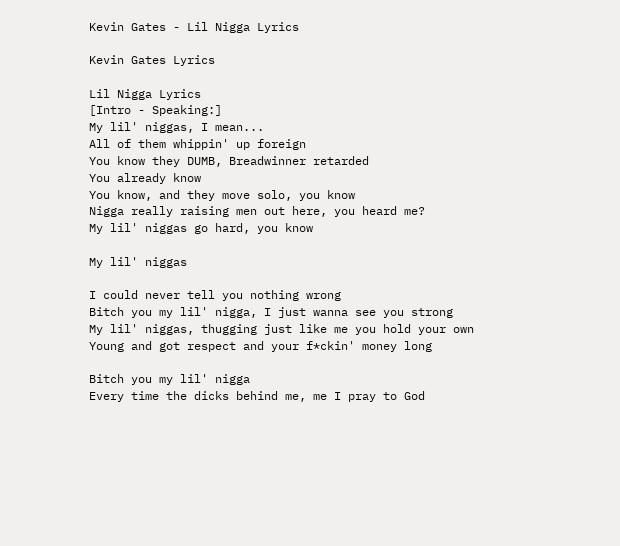Kevin Gates - Lil Nigga Lyrics

Kevin Gates Lyrics

Lil Nigga Lyrics
[Intro - Speaking:]
My lil' niggas, I mean...
All of them whippin' up foreign
You know they DUMB, Breadwinner retarded
You already know
You know, and they move solo, you know
Nigga really raising men out here, you heard me?
My lil' niggas go hard, you know

My lil' niggas

I could never tell you nothing wrong
Bitch you my lil' nigga, I just wanna see you strong
My lil' niggas, thugging just like me you hold your own
Young and got respect and your f*ckin' money long

Bitch you my lil' nigga
Every time the dicks behind me, me I pray to God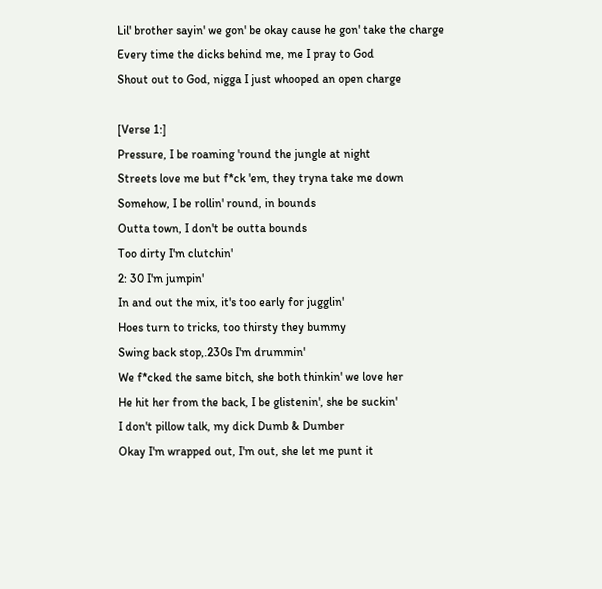Lil' brother sayin' we gon' be okay cause he gon' take the charge
Every time the dicks behind me, me I pray to God
Shout out to God, nigga I just whooped an open charge

[Verse 1:]
Pressure, I be roaming 'round the jungle at night
Streets love me but f*ck 'em, they tryna take me down
Somehow, I be rollin' round, in bounds
Outta town, I don't be outta bounds
Too dirty I'm clutchin'
2: 30 I'm jumpin'
In and out the mix, it's too early for jugglin'
Hoes turn to tricks, too thirsty they bummy
Swing back stop,.230s I'm drummin'
We f*cked the same bitch, she both thinkin' we love her
He hit her from the back, I be glistenin', she be suckin'
I don't pillow talk, my dick Dumb & Dumber
Okay I'm wrapped out, I'm out, she let me punt it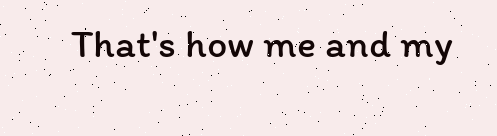That's how me and my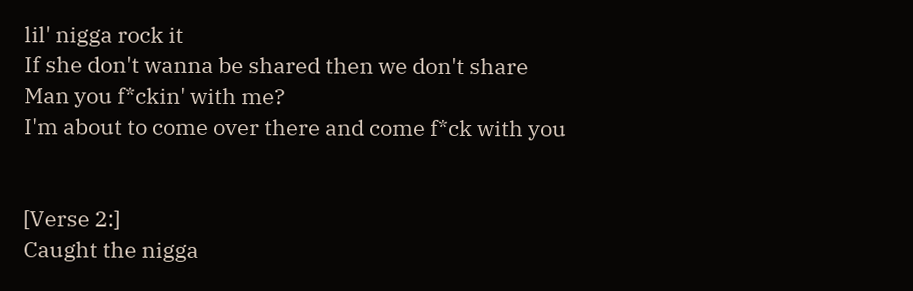lil' nigga rock it
If she don't wanna be shared then we don't share
Man you f*ckin' with me?
I'm about to come over there and come f*ck with you


[Verse 2:]
Caught the nigga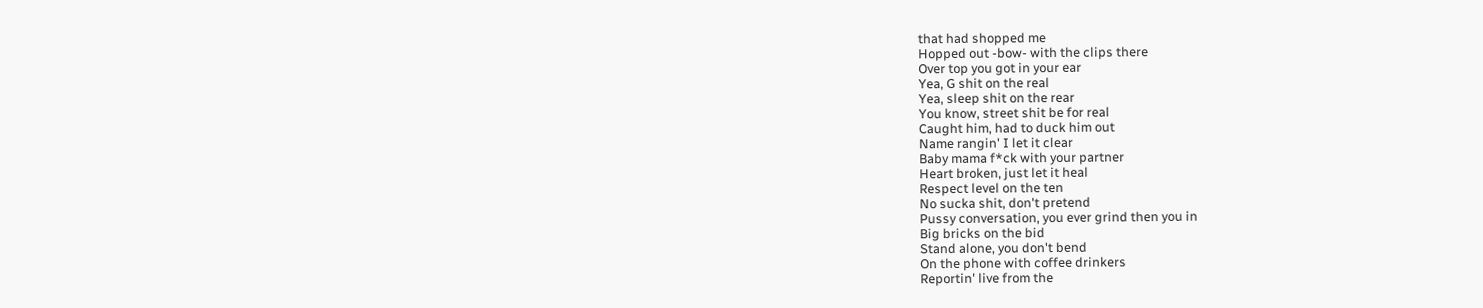that had shopped me
Hopped out -bow- with the clips there
Over top you got in your ear
Yea, G shit on the real
Yea, sleep shit on the rear
You know, street shit be for real
Caught him, had to duck him out
Name rangin' I let it clear
Baby mama f*ck with your partner
Heart broken, just let it heal
Respect level on the ten
No sucka shit, don't pretend
Pussy conversation, you ever grind then you in
Big bricks on the bid
Stand alone, you don't bend
On the phone with coffee drinkers
Reportin' live from the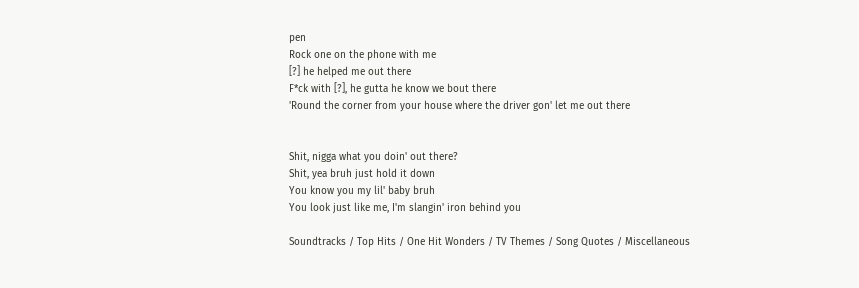pen
Rock one on the phone with me
[?] he helped me out there
F*ck with [?], he gutta he know we bout there
'Round the corner from your house where the driver gon' let me out there


Shit, nigga what you doin' out there?
Shit, yea bruh just hold it down
You know you my lil' baby bruh
You look just like me, I'm slangin' iron behind you

Soundtracks / Top Hits / One Hit Wonders / TV Themes / Song Quotes / Miscellaneous